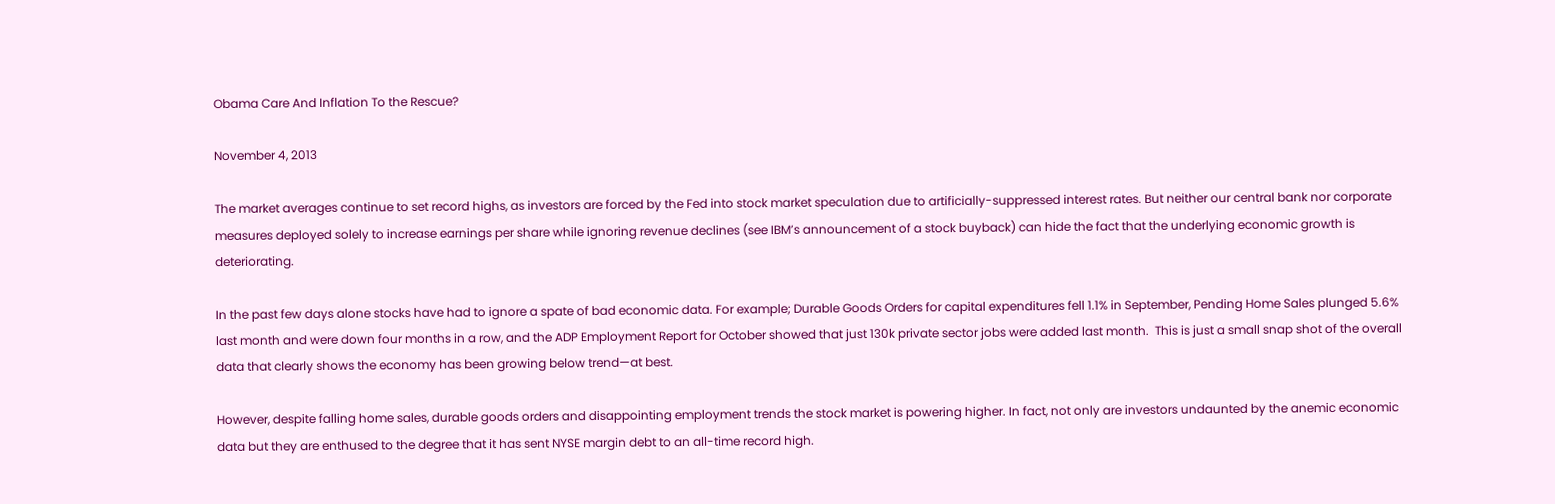Obama Care And Inflation To the Rescue?

November 4, 2013

The market averages continue to set record highs, as investors are forced by the Fed into stock market speculation due to artificially-suppressed interest rates. But neither our central bank nor corporate measures deployed solely to increase earnings per share while ignoring revenue declines (see IBM’s announcement of a stock buyback) can hide the fact that the underlying economic growth is deteriorating.

In the past few days alone stocks have had to ignore a spate of bad economic data. For example; Durable Goods Orders for capital expenditures fell 1.1% in September, Pending Home Sales plunged 5.6% last month and were down four months in a row, and the ADP Employment Report for October showed that just 130k private sector jobs were added last month.  This is just a small snap shot of the overall data that clearly shows the economy has been growing below trend—at best.

However, despite falling home sales, durable goods orders and disappointing employment trends the stock market is powering higher. In fact, not only are investors undaunted by the anemic economic data but they are enthused to the degree that it has sent NYSE margin debt to an all-time record high.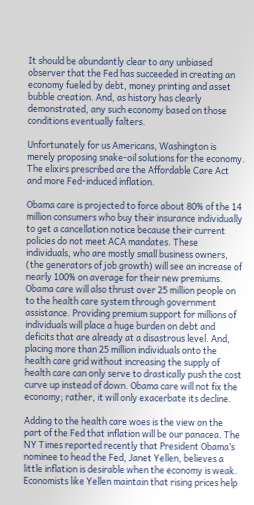It should be abundantly clear to any unbiased observer that the Fed has succeeded in creating an economy fueled by debt, money printing and asset bubble creation. And, as history has clearly demonstrated, any such economy based on those conditions eventually falters.

Unfortunately for us Americans, Washington is merely proposing snake-oil solutions for the economy. The elixirs prescribed are the Affordable Care Act and more Fed-induced inflation.

Obama care is projected to force about 80% of the 14 million consumers who buy their insurance individually to get a cancellation notice because their current policies do not meet ACA mandates. These individuals, who are mostly small business owners, (the generators of job growth) will see an increase of nearly 100% on average for their new premiums. Obama care will also thrust over 25 million people on to the health care system through government assistance. Providing premium support for millions of individuals will place a huge burden on debt and deficits that are already at a disastrous level. And, placing more than 25 million individuals onto the health care grid without increasing the supply of health care can only serve to drastically push the cost curve up instead of down. Obama care will not fix the economy; rather, it will only exacerbate its decline.

Adding to the health care woes is the view on the part of the Fed that inflation will be our panacea. The NY Times reported recently that President Obama’s nominee to head the Fed, Janet Yellen, believes a little inflation is desirable when the economy is weak. Economists like Yellen maintain that rising prices help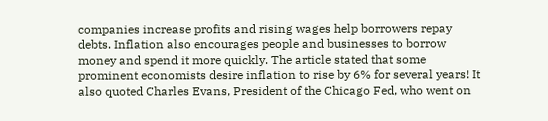companies increase profits and rising wages help borrowers repay debts. Inflation also encourages people and businesses to borrow money and spend it more quickly. The article stated that some prominent economists desire inflation to rise by 6% for several years! It also quoted Charles Evans, President of the Chicago Fed, who went on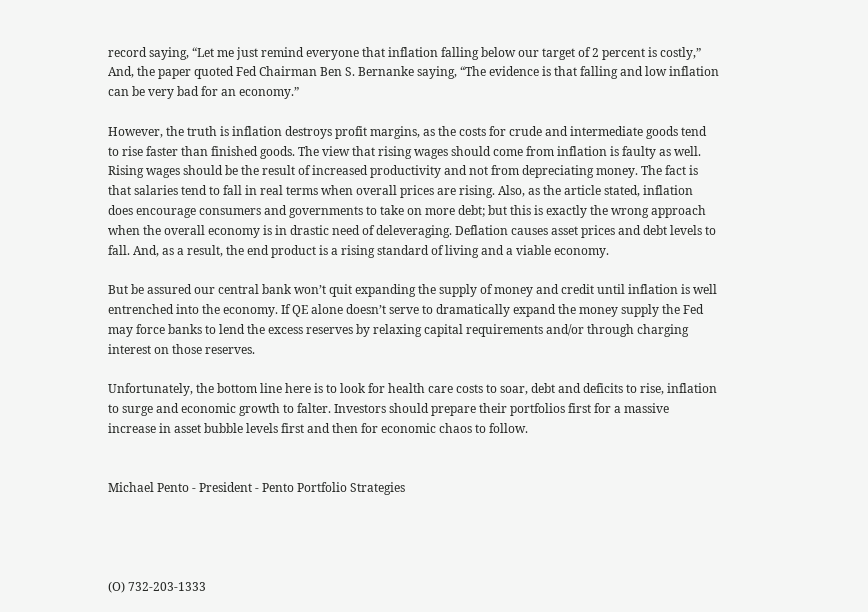record saying, “Let me just remind everyone that inflation falling below our target of 2 percent is costly,” And, the paper quoted Fed Chairman Ben S. Bernanke saying, “The evidence is that falling and low inflation can be very bad for an economy.”

However, the truth is inflation destroys profit margins, as the costs for crude and intermediate goods tend to rise faster than finished goods. The view that rising wages should come from inflation is faulty as well. Rising wages should be the result of increased productivity and not from depreciating money. The fact is that salaries tend to fall in real terms when overall prices are rising. Also, as the article stated, inflation does encourage consumers and governments to take on more debt; but this is exactly the wrong approach when the overall economy is in drastic need of deleveraging. Deflation causes asset prices and debt levels to fall. And, as a result, the end product is a rising standard of living and a viable economy.

But be assured our central bank won’t quit expanding the supply of money and credit until inflation is well entrenched into the economy. If QE alone doesn’t serve to dramatically expand the money supply the Fed may force banks to lend the excess reserves by relaxing capital requirements and/or through charging interest on those reserves.

Unfortunately, the bottom line here is to look for health care costs to soar, debt and deficits to rise, inflation to surge and economic growth to falter. Investors should prepare their portfolios first for a massive increase in asset bubble levels first and then for economic chaos to follow.


Michael Pento - President - Pento Portfolio Strategies




(O) 732-203-1333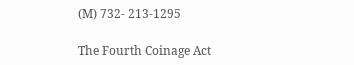(M) 732- 213-1295

The Fourth Coinage Act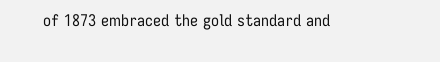of 1873 embraced the gold standard and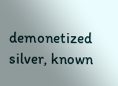demonetized silver, known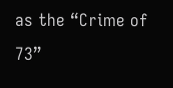as the “Crime of 73”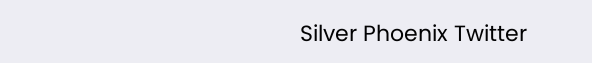Silver Phoenix Twitter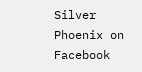Silver Phoenix on Facebook